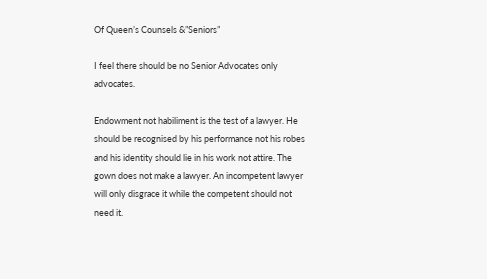Of Queen’s Counsels &”Seniors”

I feel there should be no Senior Advocates only advocates.

Endowment not habiliment is the test of a lawyer. He should be recognised by his performance not his robes and his identity should lie in his work not attire. The gown does not make a lawyer. An incompetent lawyer will only disgrace it while the competent should not need it.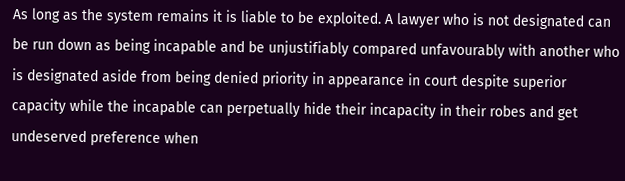As long as the system remains it is liable to be exploited. A lawyer who is not designated can be run down as being incapable and be unjustifiably compared unfavourably with another who is designated aside from being denied priority in appearance in court despite superior capacity while the incapable can perpetually hide their incapacity in their robes and get undeserved preference when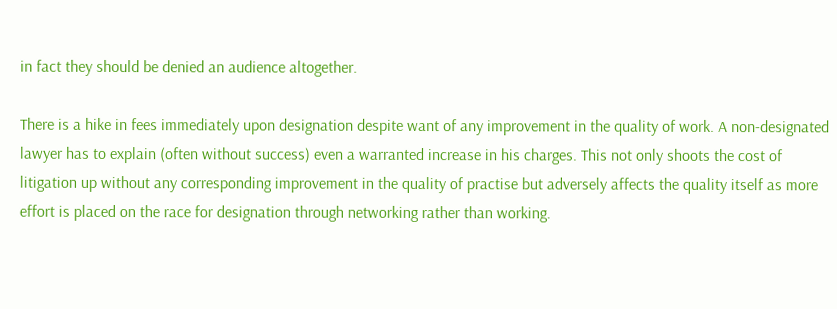in fact they should be denied an audience altogether.

There is a hike in fees immediately upon designation despite want of any improvement in the quality of work. A non-designated lawyer has to explain (often without success) even a warranted increase in his charges. This not only shoots the cost of litigation up without any corresponding improvement in the quality of practise but adversely affects the quality itself as more effort is placed on the race for designation through networking rather than working.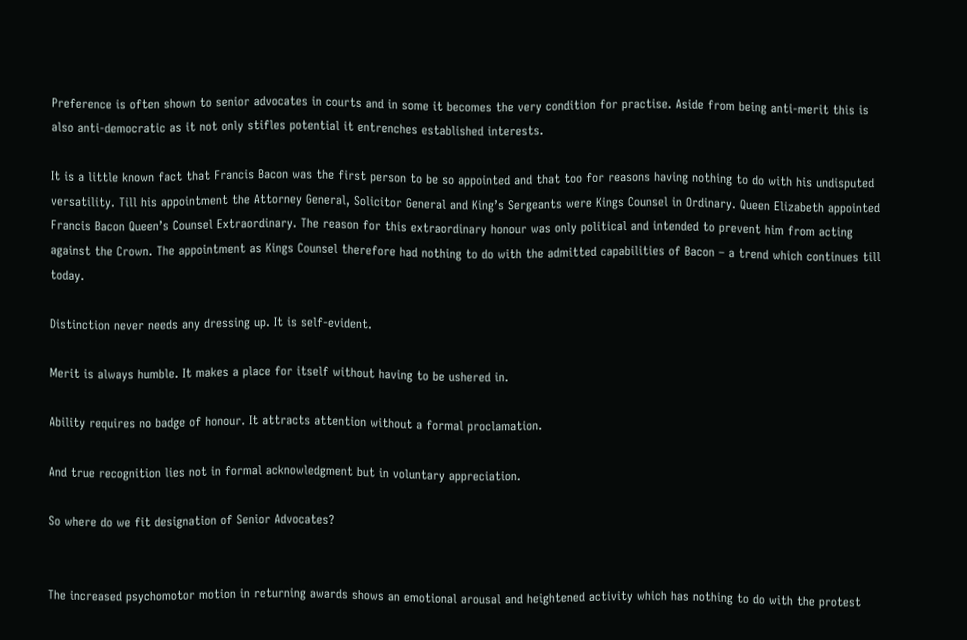Preference is often shown to senior advocates in courts and in some it becomes the very condition for practise. Aside from being anti-merit this is also anti-democratic as it not only stifles potential it entrenches established interests.

It is a little known fact that Francis Bacon was the first person to be so appointed and that too for reasons having nothing to do with his undisputed versatility. Till his appointment the Attorney General, Solicitor General and King’s Sergeants were Kings Counsel in Ordinary. Queen Elizabeth appointed Francis Bacon Queen’s Counsel Extraordinary. The reason for this extraordinary honour was only political and intended to prevent him from acting against the Crown. The appointment as Kings Counsel therefore had nothing to do with the admitted capabilities of Bacon – a trend which continues till today.

Distinction never needs any dressing up. It is self-evident.

Merit is always humble. It makes a place for itself without having to be ushered in.

Ability requires no badge of honour. It attracts attention without a formal proclamation.

And true recognition lies not in formal acknowledgment but in voluntary appreciation.

So where do we fit designation of Senior Advocates?


The increased psychomotor motion in returning awards shows an emotional arousal and heightened activity which has nothing to do with the protest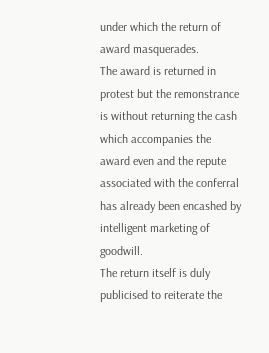under which the return of award masquerades.
The award is returned in protest but the remonstrance is without returning the cash which accompanies the award even and the repute associated with the conferral has already been encashed by intelligent marketing of goodwill.
The return itself is duly publicised to reiterate the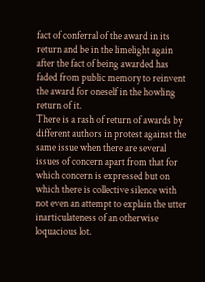fact of conferral of the award in its return and be in the limelight again after the fact of being awarded has faded from public memory to reinvent the award for oneself in the howling return of it.
There is a rash of return of awards by different authors in protest against the same issue when there are several issues of concern apart from that for which concern is expressed but on which there is collective silence with not even an attempt to explain the utter inarticulateness of an otherwise loquacious lot.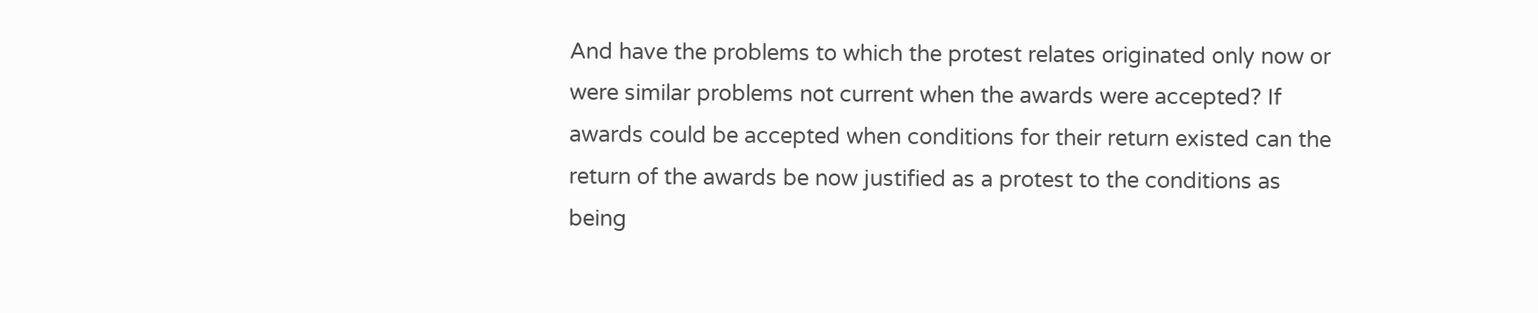And have the problems to which the protest relates originated only now or were similar problems not current when the awards were accepted? If awards could be accepted when conditions for their return existed can the return of the awards be now justified as a protest to the conditions as being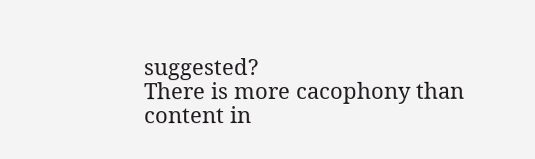suggested?
There is more cacophony than content in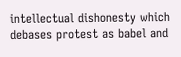intellectual dishonesty which debases protest as babel and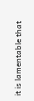it is lamentable that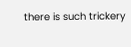there is such trickery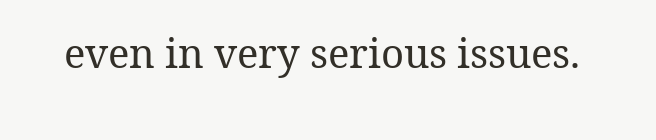even in very serious issues.